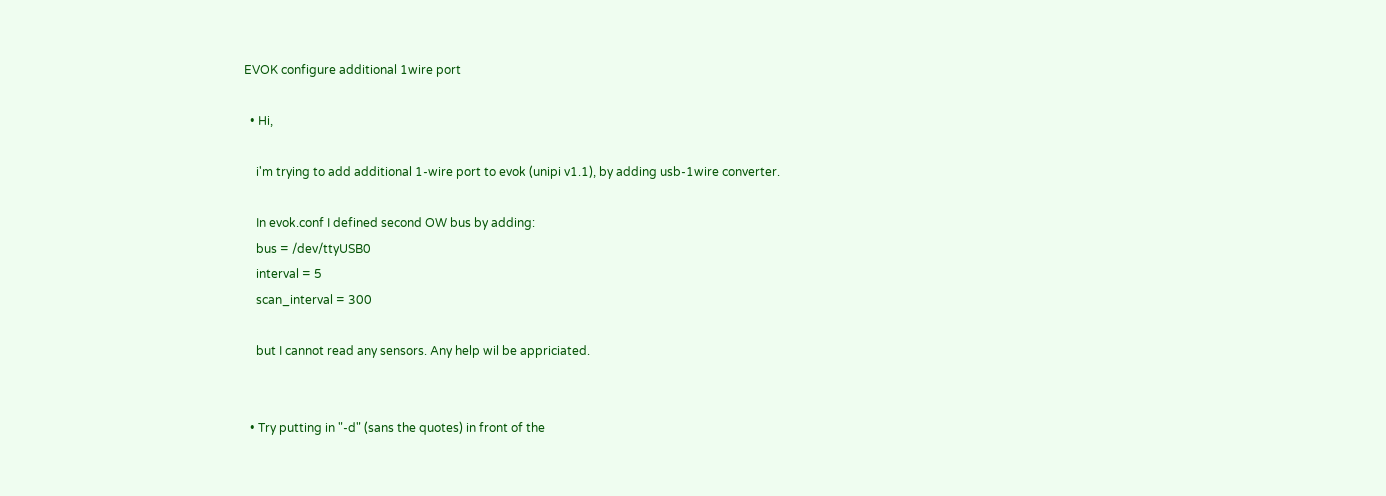EVOK configure additional 1wire port

  • Hi,

    i'm trying to add additional 1-wire port to evok (unipi v1.1), by adding usb-1wire converter.

    In evok.conf I defined second OW bus by adding:
    bus = /dev/ttyUSB0
    interval = 5
    scan_interval = 300

    but I cannot read any sensors. Any help wil be appriciated.


  • Try putting in "-d" (sans the quotes) in front of the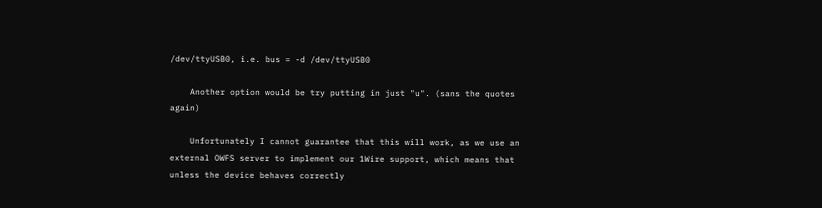/dev/ttyUSB0, i.e. bus = -d /dev/ttyUSB0

    Another option would be try putting in just "u". (sans the quotes again)

    Unfortunately I cannot guarantee that this will work, as we use an external OWFS server to implement our 1Wire support, which means that unless the device behaves correctly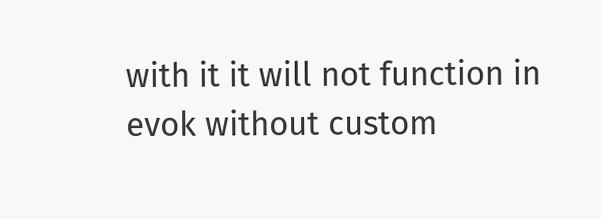with it it will not function in evok without custom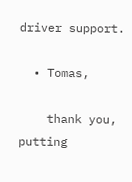driver support.

  • Tomas,

    thank you, putting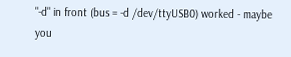"-d" in front (bus = -d /dev/ttyUSB0) worked - maybe you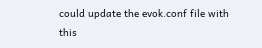could update the evok.conf file with this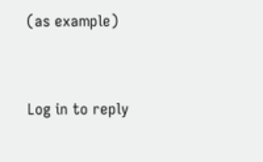(as example)


Log in to reply